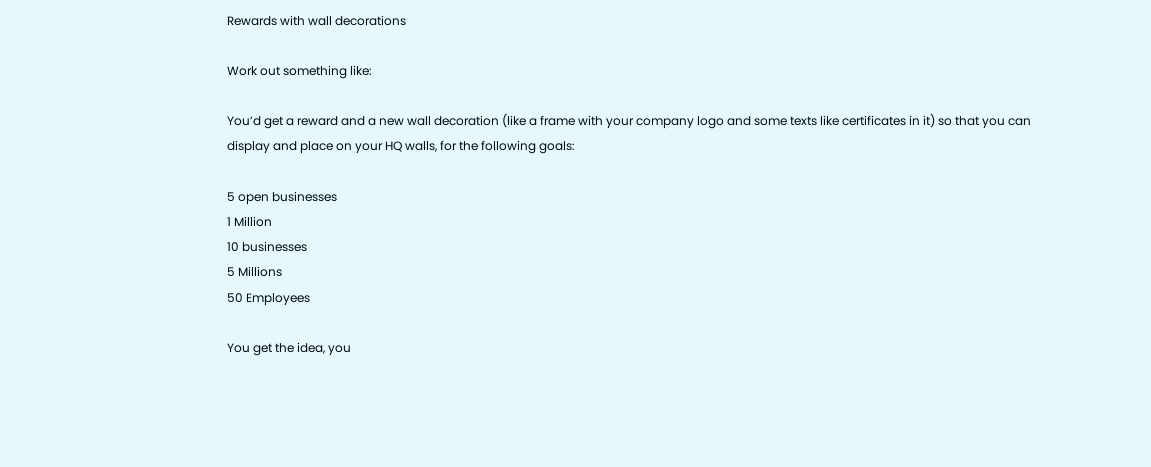Rewards with wall decorations

Work out something like:

You’d get a reward and a new wall decoration (like a frame with your company logo and some texts like certificates in it) so that you can display and place on your HQ walls, for the following goals:

5 open businesses
1 Million
10 businesses
5 Millions
50 Employees

You get the idea, you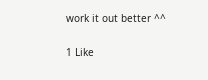work it out better ^^

1 Like